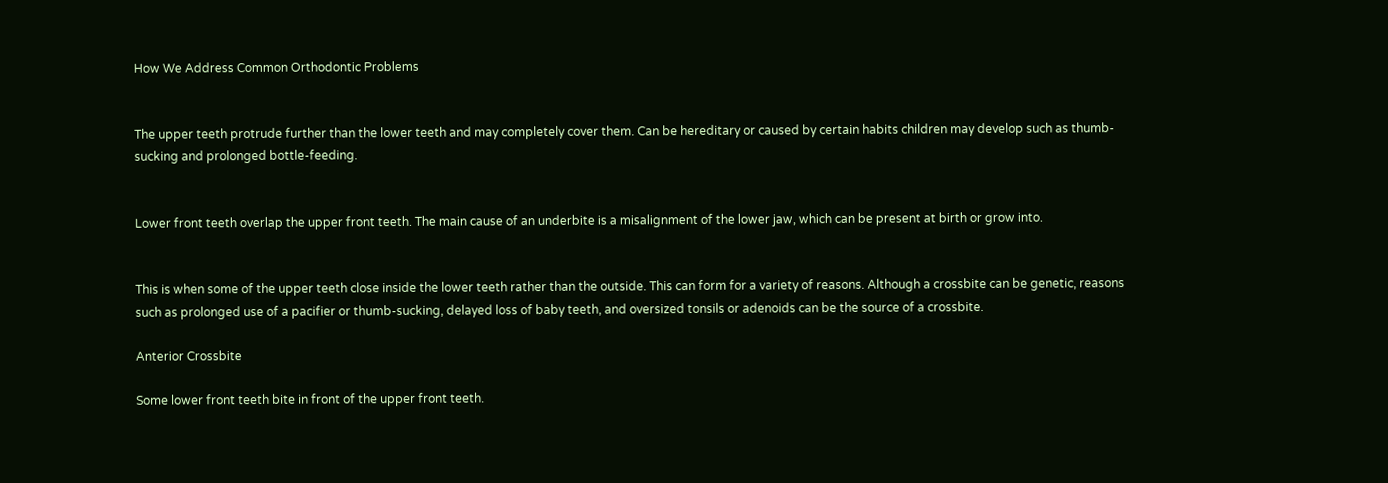How We Address Common Orthodontic Problems


The upper teeth protrude further than the lower teeth and may completely cover them. Can be hereditary or caused by certain habits children may develop such as thumb-sucking and prolonged bottle-feeding.


Lower front teeth overlap the upper front teeth. The main cause of an underbite is a misalignment of the lower jaw, which can be present at birth or grow into.


This is when some of the upper teeth close inside the lower teeth rather than the outside. This can form for a variety of reasons. Although a crossbite can be genetic, reasons such as prolonged use of a pacifier or thumb-sucking, delayed loss of baby teeth, and oversized tonsils or adenoids can be the source of a crossbite.

Anterior Crossbite

Some lower front teeth bite in front of the upper front teeth.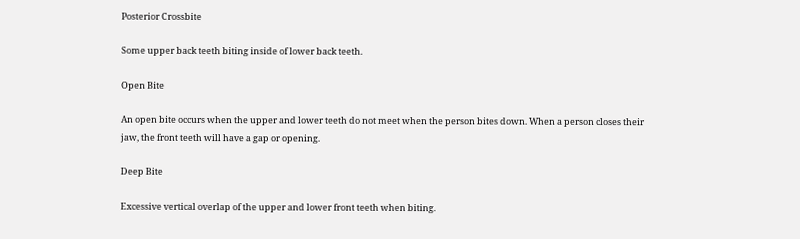Posterior Crossbite

Some upper back teeth biting inside of lower back teeth.

Open Bite

An open bite occurs when the upper and lower teeth do not meet when the person bites down. When a person closes their jaw, the front teeth will have a gap or opening.

Deep Bite

Excessive vertical overlap of the upper and lower front teeth when biting.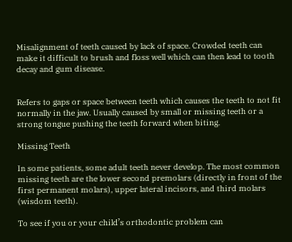Misalignment of teeth caused by lack of space. Crowded teeth can make it difficult to brush and floss well which can then lead to tooth decay and gum disease.


Refers to gaps or space between teeth which causes the teeth to not fit normally in the jaw. Usually caused by small or missing teeth or a strong tongue pushing the teeth forward when biting.

Missing Teeth

In some patients, some adult teeth never develop. The most common missing teeth are the lower second premolars (directly in front of the first permanent molars), upper lateral incisors, and third molars (wisdom teeth).

To see if you or your child’s orthodontic problem can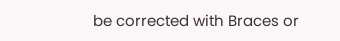be corrected with Braces or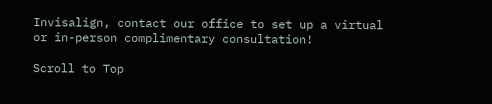Invisalign, contact our office to set up a virtual or in-person complimentary consultation!

Scroll to Top